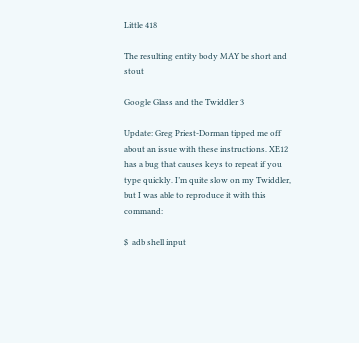Little 418

The resulting entity body MAY be short and stout

Google Glass and the Twiddler 3

Update: Greg Priest-Dorman tipped me off about an issue with these instructions. XE12 has a bug that causes keys to repeat if you type quickly. I’m quite slow on my Twiddler, but I was able to reproduce it with this command:

$  adb shell input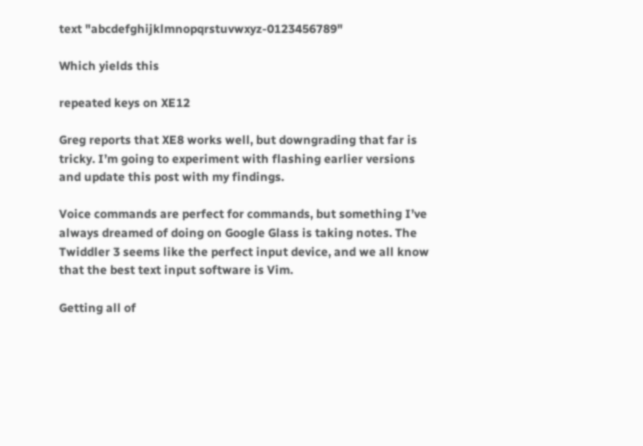text "abcdefghijklmnopqrstuvwxyz-0123456789"

Which yields this

repeated keys on XE12

Greg reports that XE8 works well, but downgrading that far is tricky. I’m going to experiment with flashing earlier versions and update this post with my findings.

Voice commands are perfect for commands, but something I’ve always dreamed of doing on Google Glass is taking notes. The Twiddler 3 seems like the perfect input device, and we all know that the best text input software is Vim.

Getting all of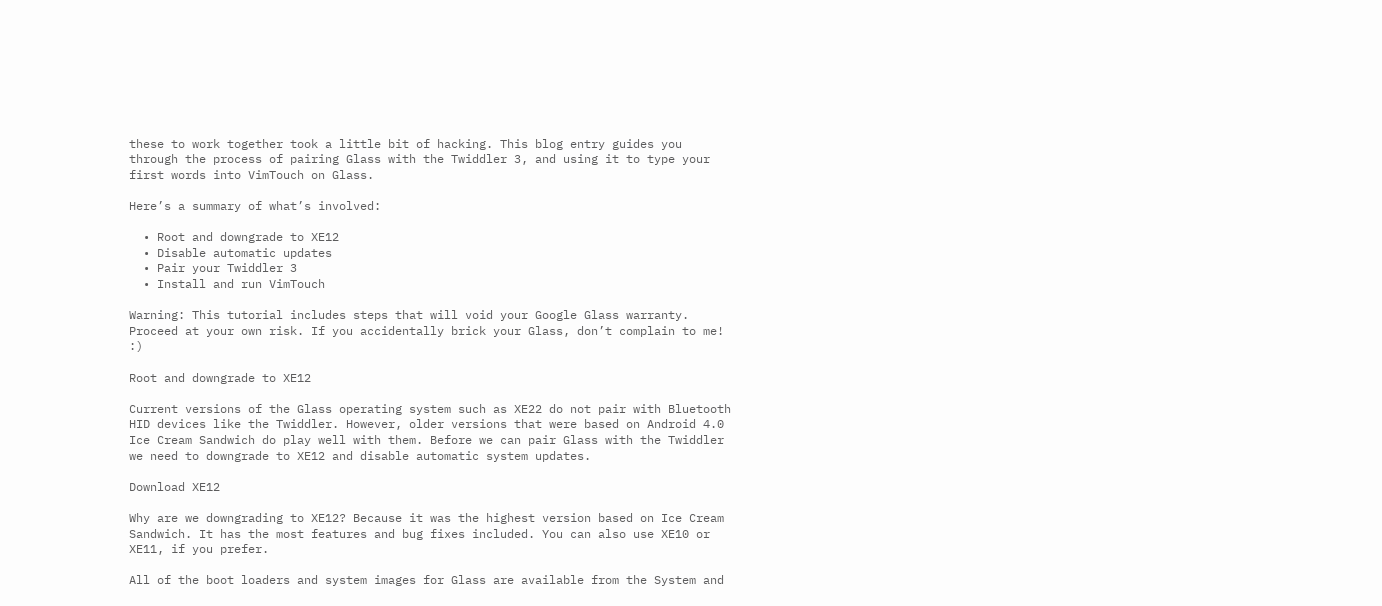these to work together took a little bit of hacking. This blog entry guides you through the process of pairing Glass with the Twiddler 3, and using it to type your first words into VimTouch on Glass.

Here’s a summary of what’s involved:

  • Root and downgrade to XE12
  • Disable automatic updates
  • Pair your Twiddler 3
  • Install and run VimTouch

Warning: This tutorial includes steps that will void your Google Glass warranty. Proceed at your own risk. If you accidentally brick your Glass, don’t complain to me! :)

Root and downgrade to XE12

Current versions of the Glass operating system such as XE22 do not pair with Bluetooth HID devices like the Twiddler. However, older versions that were based on Android 4.0 Ice Cream Sandwich do play well with them. Before we can pair Glass with the Twiddler we need to downgrade to XE12 and disable automatic system updates.

Download XE12

Why are we downgrading to XE12? Because it was the highest version based on Ice Cream Sandwich. It has the most features and bug fixes included. You can also use XE10 or XE11, if you prefer.

All of the boot loaders and system images for Glass are available from the System and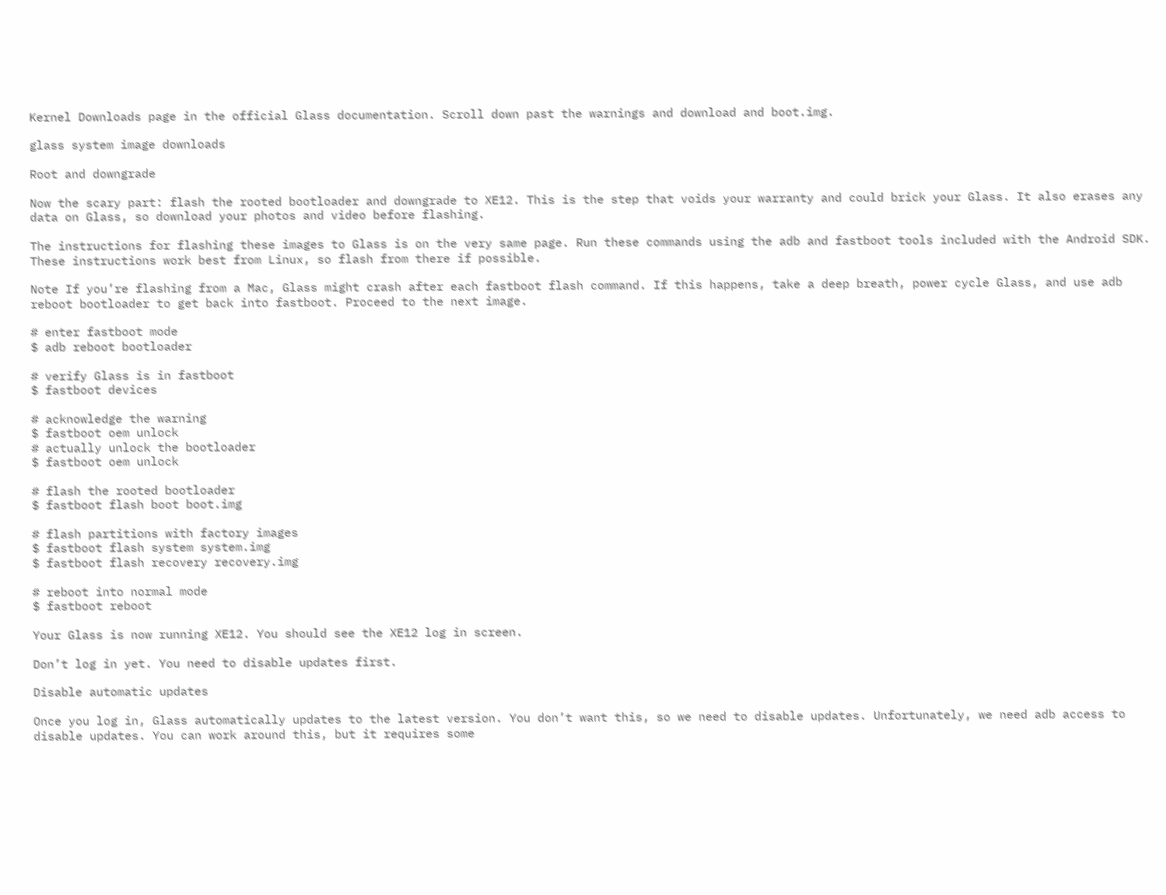Kernel Downloads page in the official Glass documentation. Scroll down past the warnings and download and boot.img.

glass system image downloads

Root and downgrade

Now the scary part: flash the rooted bootloader and downgrade to XE12. This is the step that voids your warranty and could brick your Glass. It also erases any data on Glass, so download your photos and video before flashing.

The instructions for flashing these images to Glass is on the very same page. Run these commands using the adb and fastboot tools included with the Android SDK. These instructions work best from Linux, so flash from there if possible.

Note If you’re flashing from a Mac, Glass might crash after each fastboot flash command. If this happens, take a deep breath, power cycle Glass, and use adb reboot bootloader to get back into fastboot. Proceed to the next image.

# enter fastboot mode
$ adb reboot bootloader

# verify Glass is in fastboot
$ fastboot devices

# acknowledge the warning
$ fastboot oem unlock
# actually unlock the bootloader
$ fastboot oem unlock

# flash the rooted bootloader
$ fastboot flash boot boot.img

# flash partitions with factory images
$ fastboot flash system system.img
$ fastboot flash recovery recovery.img

# reboot into normal mode
$ fastboot reboot

Your Glass is now running XE12. You should see the XE12 log in screen.

Don’t log in yet. You need to disable updates first.

Disable automatic updates

Once you log in, Glass automatically updates to the latest version. You don’t want this, so we need to disable updates. Unfortunately, we need adb access to disable updates. You can work around this, but it requires some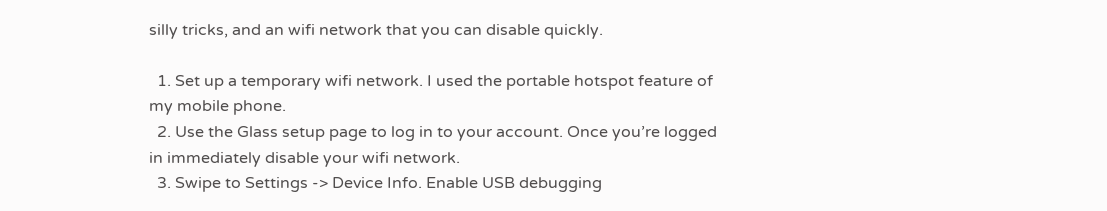silly tricks, and an wifi network that you can disable quickly.

  1. Set up a temporary wifi network. I used the portable hotspot feature of my mobile phone.
  2. Use the Glass setup page to log in to your account. Once you’re logged in immediately disable your wifi network.
  3. Swipe to Settings -> Device Info. Enable USB debugging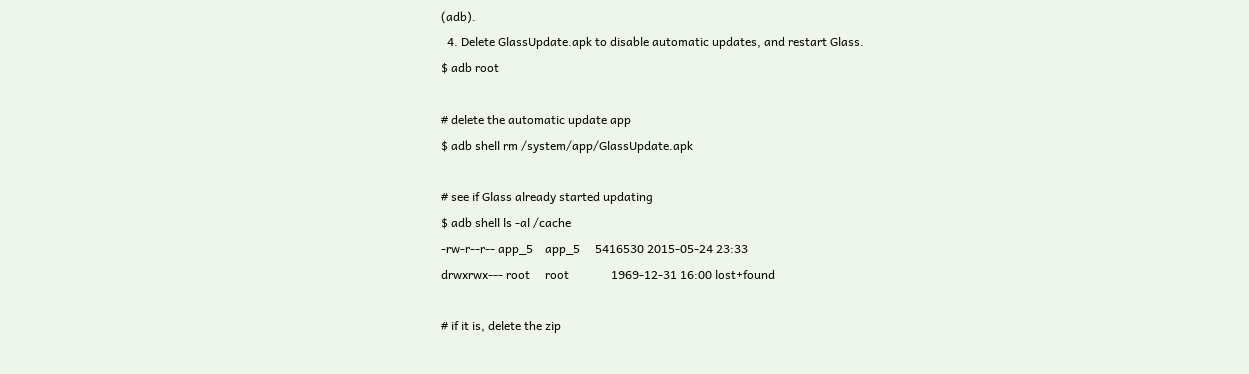(adb).
  4. Delete GlassUpdate.apk to disable automatic updates, and restart Glass.
$ adb root

# delete the automatic update app
$ adb shell rm /system/app/GlassUpdate.apk

# see if Glass already started updating
$ adb shell ls -al /cache
-rw-r--r-- app_5    app_5     5416530 2015-05-24 23:33
drwxrwx--- root     root              1969-12-31 16:00 lost+found

# if it is, delete the zip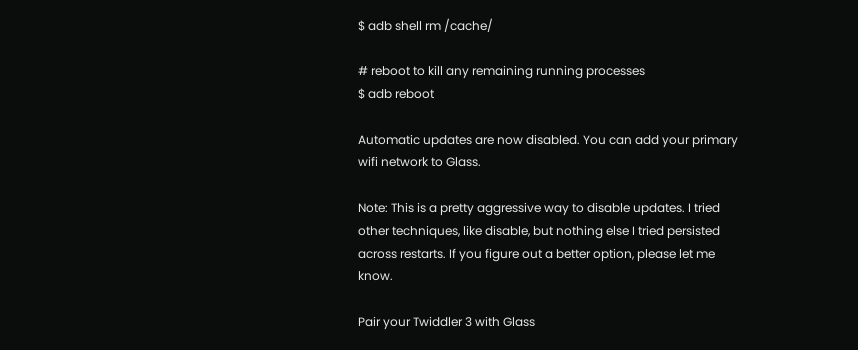$ adb shell rm /cache/

# reboot to kill any remaining running processes
$ adb reboot

Automatic updates are now disabled. You can add your primary wifi network to Glass.

Note: This is a pretty aggressive way to disable updates. I tried other techniques, like disable, but nothing else I tried persisted across restarts. If you figure out a better option, please let me know.

Pair your Twiddler 3 with Glass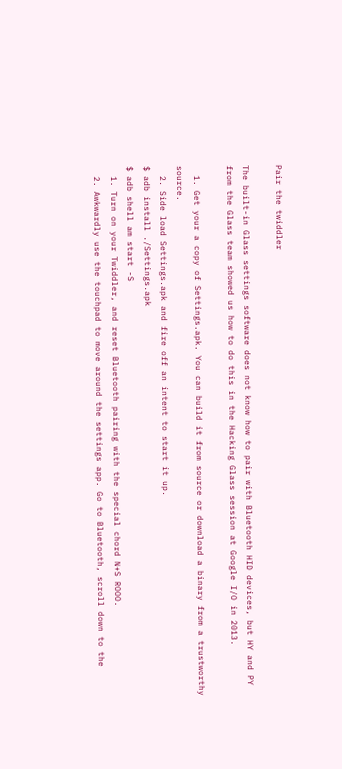Pair the twiddler

The built-in Glass settings software does not know how to pair with Bluetooth HID devices, but HY and PY from the Glass team showed us how to do this in the Hacking Glass session at Google I/O in 2013.

  1. Get your a copy of Settings.apk. You can build it from source or download a binary from a trustworthy source.
  2. Side load Settings.apk and fire off an intent to start it up.
$ adb install ./Settings.apk
$ adb shell am start -S
  1. Turn on your Twiddler, and reset Bluetooth pairing with the special chord N+S ROOO.
  2. Awkwardly use the touchpad to move around the settings app. Go to Bluetooth, scroll down to the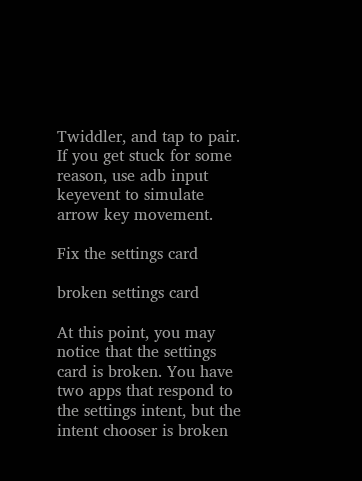Twiddler, and tap to pair. If you get stuck for some reason, use adb input keyevent to simulate arrow key movement.

Fix the settings card

broken settings card

At this point, you may notice that the settings card is broken. You have two apps that respond to the settings intent, but the intent chooser is broken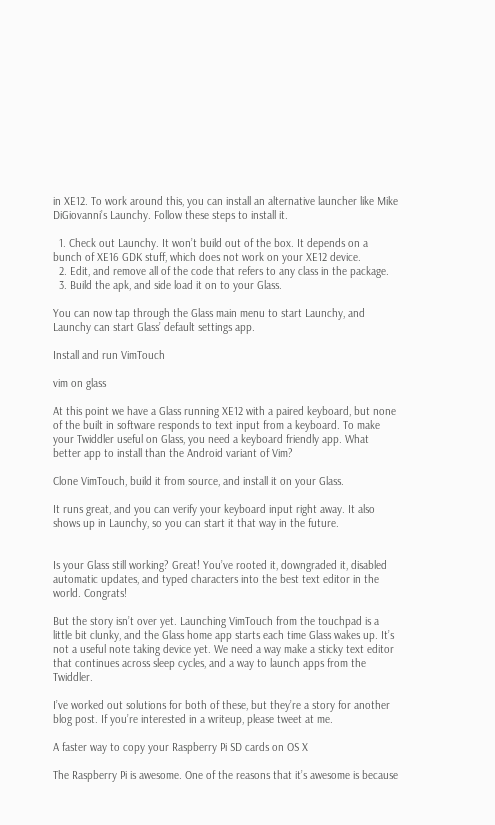in XE12. To work around this, you can install an alternative launcher like Mike DiGiovanni’s Launchy. Follow these steps to install it.

  1. Check out Launchy. It won’t build out of the box. It depends on a bunch of XE16 GDK stuff, which does not work on your XE12 device.
  2. Edit, and remove all of the code that refers to any class in the package.
  3. Build the apk, and side load it on to your Glass.

You can now tap through the Glass main menu to start Launchy, and Launchy can start Glass’ default settings app.

Install and run VimTouch

vim on glass

At this point we have a Glass running XE12 with a paired keyboard, but none of the built in software responds to text input from a keyboard. To make your Twiddler useful on Glass, you need a keyboard friendly app. What better app to install than the Android variant of Vim?

Clone VimTouch, build it from source, and install it on your Glass.

It runs great, and you can verify your keyboard input right away. It also shows up in Launchy, so you can start it that way in the future.


Is your Glass still working? Great! You’ve rooted it, downgraded it, disabled automatic updates, and typed characters into the best text editor in the world. Congrats!

But the story isn’t over yet. Launching VimTouch from the touchpad is a little bit clunky, and the Glass home app starts each time Glass wakes up. It’s not a useful note taking device yet. We need a way make a sticky text editor that continues across sleep cycles, and a way to launch apps from the Twiddler.

I’ve worked out solutions for both of these, but they’re a story for another blog post. If you’re interested in a writeup, please tweet at me.

A faster way to copy your Raspberry Pi SD cards on OS X

The Raspberry Pi is awesome. One of the reasons that it’s awesome is because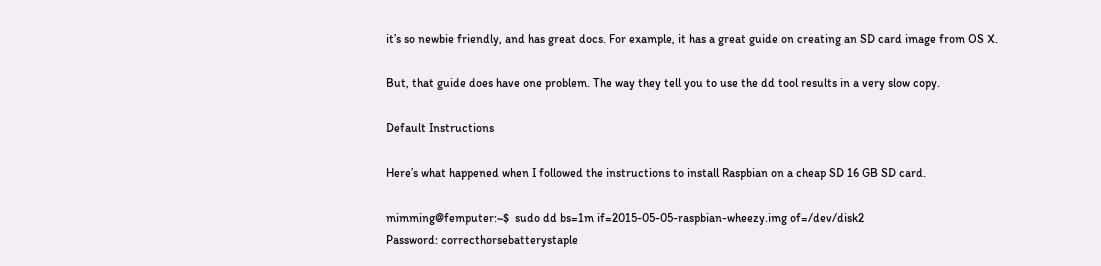it’s so newbie friendly, and has great docs. For example, it has a great guide on creating an SD card image from OS X.

But, that guide does have one problem. The way they tell you to use the dd tool results in a very slow copy.

Default Instructions

Here’s what happened when I followed the instructions to install Raspbian on a cheap SD 16 GB SD card.

mimming@femputer:~$  sudo dd bs=1m if=2015-05-05-raspbian-wheezy.img of=/dev/disk2
Password: correcthorsebatterystaple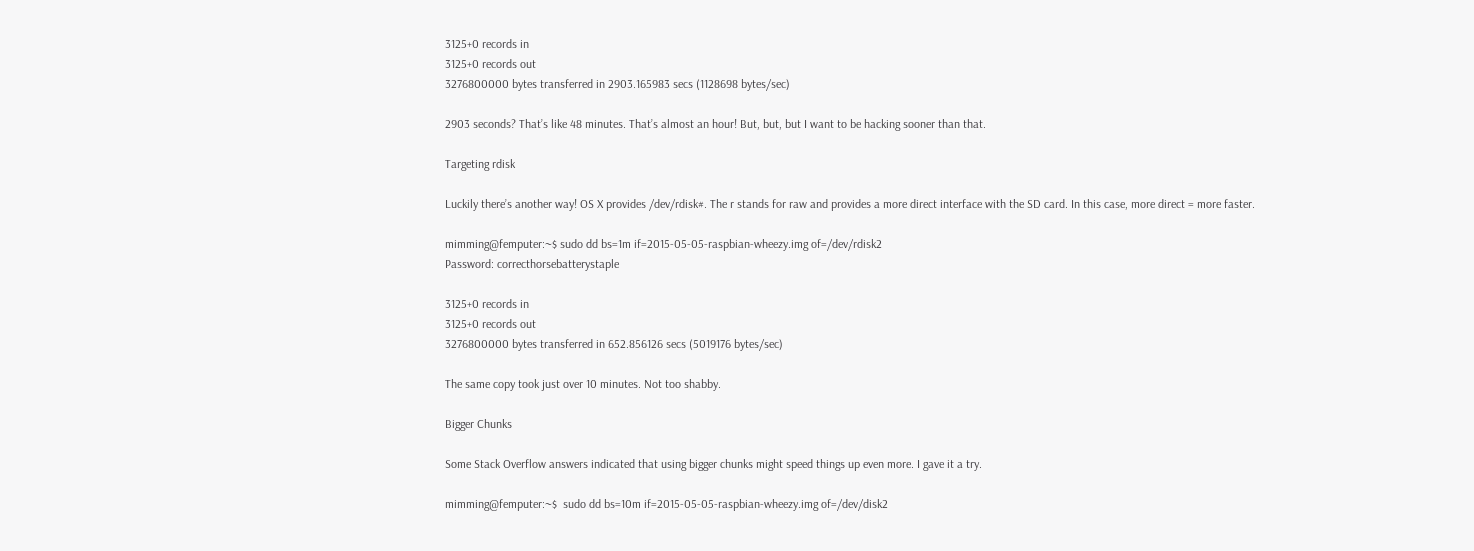3125+0 records in
3125+0 records out
3276800000 bytes transferred in 2903.165983 secs (1128698 bytes/sec)

2903 seconds? That’s like 48 minutes. That’s almost an hour! But, but, but I want to be hacking sooner than that.

Targeting rdisk

Luckily there’s another way! OS X provides /dev/rdisk#. The r stands for raw and provides a more direct interface with the SD card. In this case, more direct = more faster.

mimming@femputer:~$ sudo dd bs=1m if=2015-05-05-raspbian-wheezy.img of=/dev/rdisk2
Password: correcthorsebatterystaple

3125+0 records in
3125+0 records out
3276800000 bytes transferred in 652.856126 secs (5019176 bytes/sec)

The same copy took just over 10 minutes. Not too shabby.

Bigger Chunks

Some Stack Overflow answers indicated that using bigger chunks might speed things up even more. I gave it a try.

mimming@femputer:~$  sudo dd bs=10m if=2015-05-05-raspbian-wheezy.img of=/dev/disk2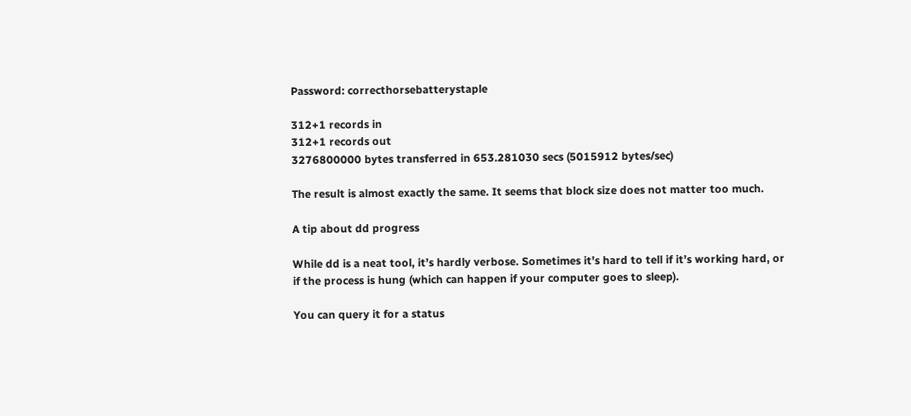Password: correcthorsebatterystaple

312+1 records in
312+1 records out
3276800000 bytes transferred in 653.281030 secs (5015912 bytes/sec)

The result is almost exactly the same. It seems that block size does not matter too much.

A tip about dd progress

While dd is a neat tool, it’s hardly verbose. Sometimes it’s hard to tell if it’s working hard, or if the process is hung (which can happen if your computer goes to sleep).

You can query it for a status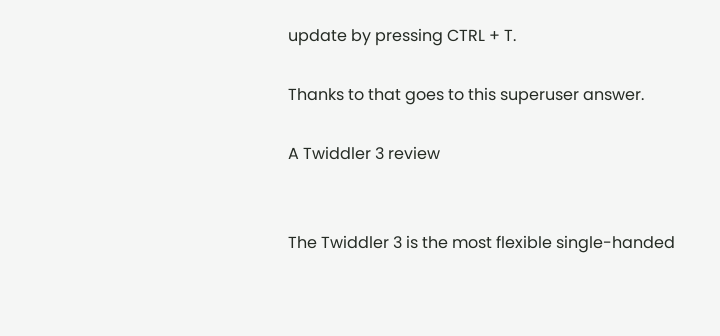update by pressing CTRL + T.

Thanks to that goes to this superuser answer.

A Twiddler 3 review


The Twiddler 3 is the most flexible single-handed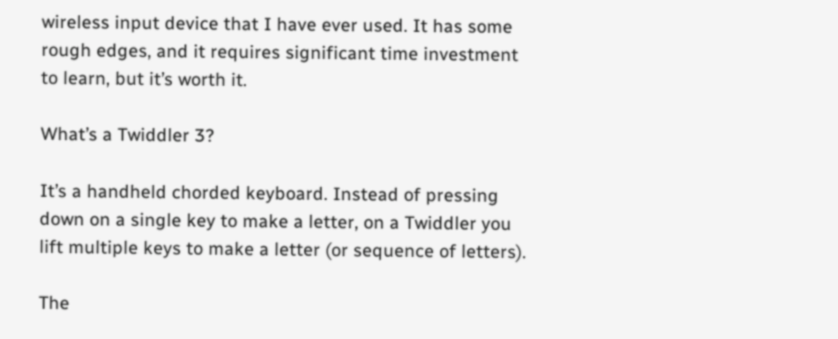wireless input device that I have ever used. It has some rough edges, and it requires significant time investment to learn, but it’s worth it.

What’s a Twiddler 3?

It’s a handheld chorded keyboard. Instead of pressing down on a single key to make a letter, on a Twiddler you lift multiple keys to make a letter (or sequence of letters).

The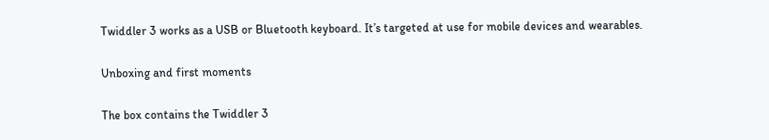Twiddler 3 works as a USB or Bluetooth keyboard. It’s targeted at use for mobile devices and wearables.

Unboxing and first moments

The box contains the Twiddler 3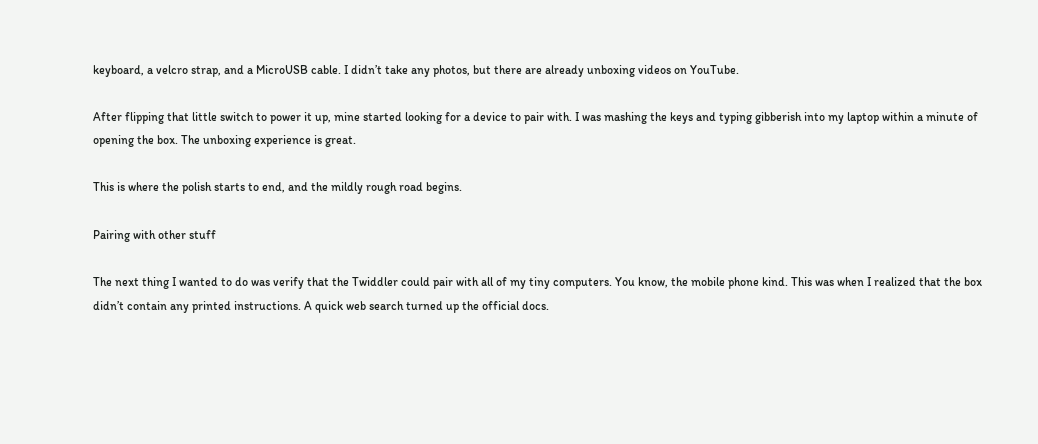keyboard, a velcro strap, and a MicroUSB cable. I didn’t take any photos, but there are already unboxing videos on YouTube.

After flipping that little switch to power it up, mine started looking for a device to pair with. I was mashing the keys and typing gibberish into my laptop within a minute of opening the box. The unboxing experience is great.

This is where the polish starts to end, and the mildly rough road begins.

Pairing with other stuff

The next thing I wanted to do was verify that the Twiddler could pair with all of my tiny computers. You know, the mobile phone kind. This was when I realized that the box didn’t contain any printed instructions. A quick web search turned up the official docs.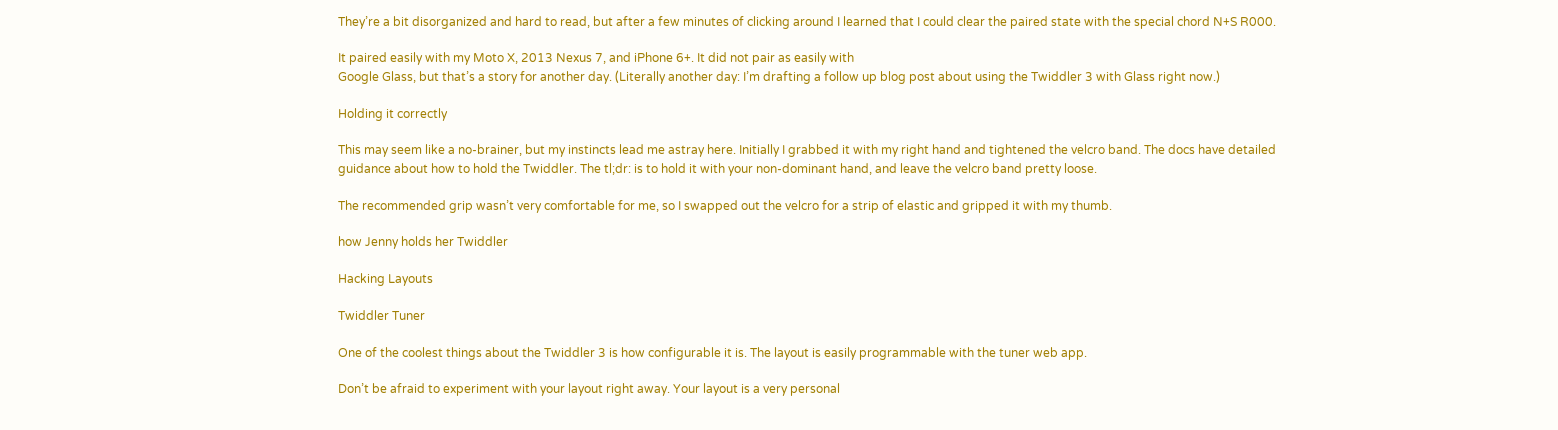They’re a bit disorganized and hard to read, but after a few minutes of clicking around I learned that I could clear the paired state with the special chord N+S R000.

It paired easily with my Moto X, 2013 Nexus 7, and iPhone 6+. It did not pair as easily with
Google Glass, but that’s a story for another day. (Literally another day: I’m drafting a follow up blog post about using the Twiddler 3 with Glass right now.)

Holding it correctly

This may seem like a no-brainer, but my instincts lead me astray here. Initially I grabbed it with my right hand and tightened the velcro band. The docs have detailed guidance about how to hold the Twiddler. The tl;dr: is to hold it with your non-dominant hand, and leave the velcro band pretty loose.

The recommended grip wasn’t very comfortable for me, so I swapped out the velcro for a strip of elastic and gripped it with my thumb.

how Jenny holds her Twiddler

Hacking Layouts

Twiddler Tuner

One of the coolest things about the Twiddler 3 is how configurable it is. The layout is easily programmable with the tuner web app.

Don’t be afraid to experiment with your layout right away. Your layout is a very personal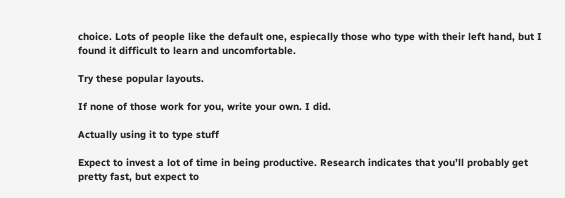choice. Lots of people like the default one, espiecally those who type with their left hand, but I found it difficult to learn and uncomfortable.

Try these popular layouts.

If none of those work for you, write your own. I did.

Actually using it to type stuff

Expect to invest a lot of time in being productive. Research indicates that you’ll probably get pretty fast, but expect to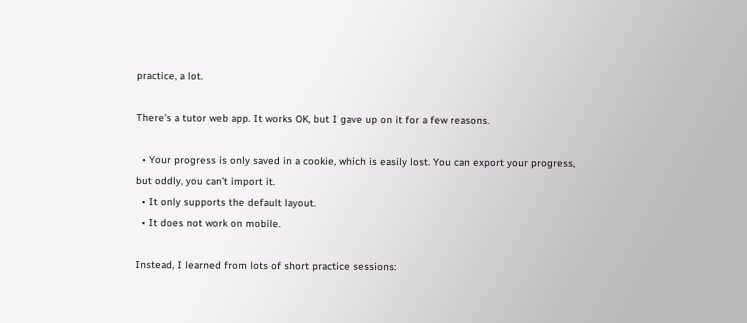practice, a lot.

There’s a tutor web app. It works OK, but I gave up on it for a few reasons.

  • Your progress is only saved in a cookie, which is easily lost. You can export your progress, but oddly, you can’t import it.
  • It only supports the default layout.
  • It does not work on mobile.

Instead, I learned from lots of short practice sessions: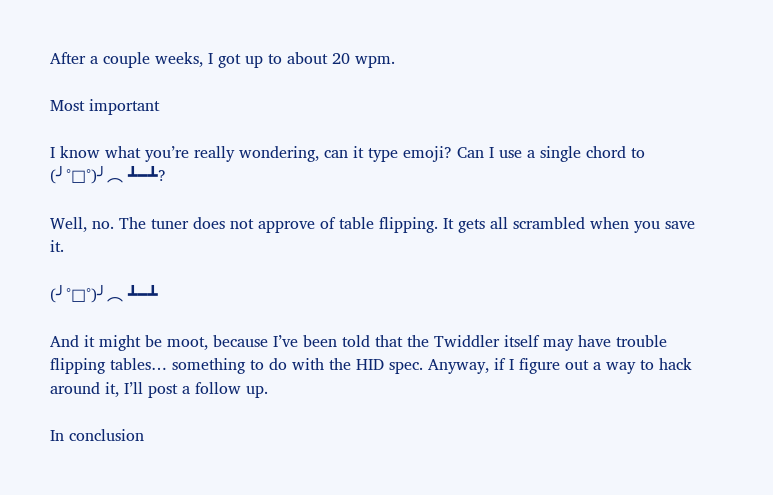After a couple weeks, I got up to about 20 wpm.

Most important

I know what you’re really wondering, can it type emoji? Can I use a single chord to (╯°□°)╯︵ ┻━┻?

Well, no. The tuner does not approve of table flipping. It gets all scrambled when you save it.

(╯°□°)╯︵ ┻━┻

And it might be moot, because I’ve been told that the Twiddler itself may have trouble flipping tables… something to do with the HID spec. Anyway, if I figure out a way to hack around it, I’ll post a follow up.

In conclusion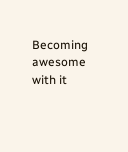Becoming awesome with it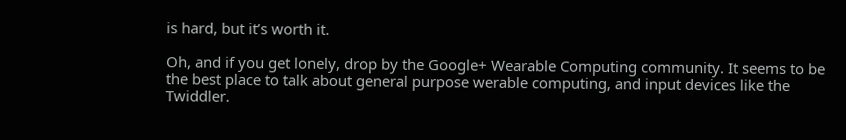is hard, but it’s worth it.

Oh, and if you get lonely, drop by the Google+ Wearable Computing community. It seems to be the best place to talk about general purpose werable computing, and input devices like the Twiddler.